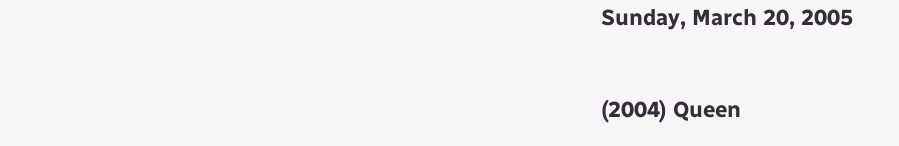Sunday, March 20, 2005

(2004) Queen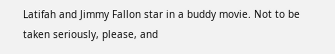Latifah and Jimmy Fallon star in a buddy movie. Not to be taken seriously, please, and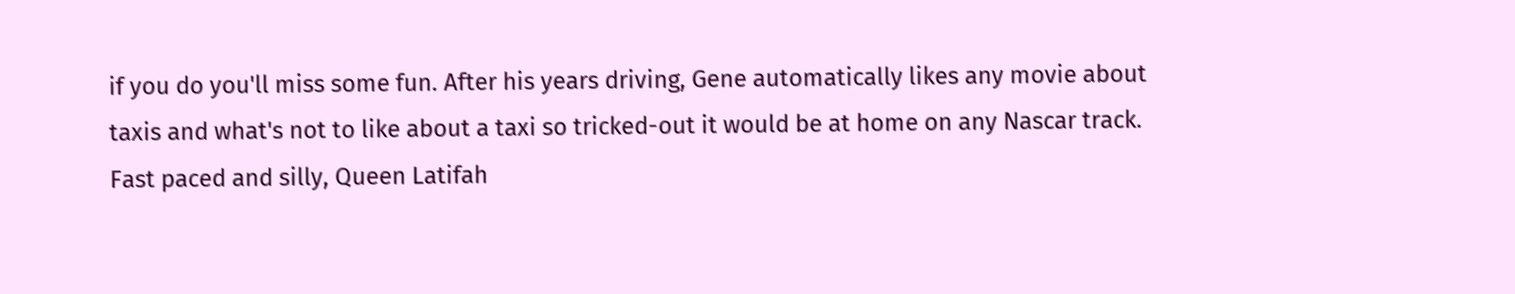if you do you'll miss some fun. After his years driving, Gene automatically likes any movie about taxis and what's not to like about a taxi so tricked-out it would be at home on any Nascar track. Fast paced and silly, Queen Latifah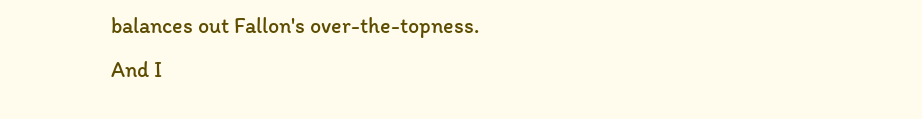balances out Fallon's over-the-topness. And I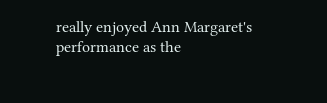really enjoyed Ann Margaret's performance as the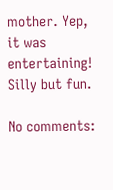mother. Yep, it was entertaining! Silly but fun.

No comments: